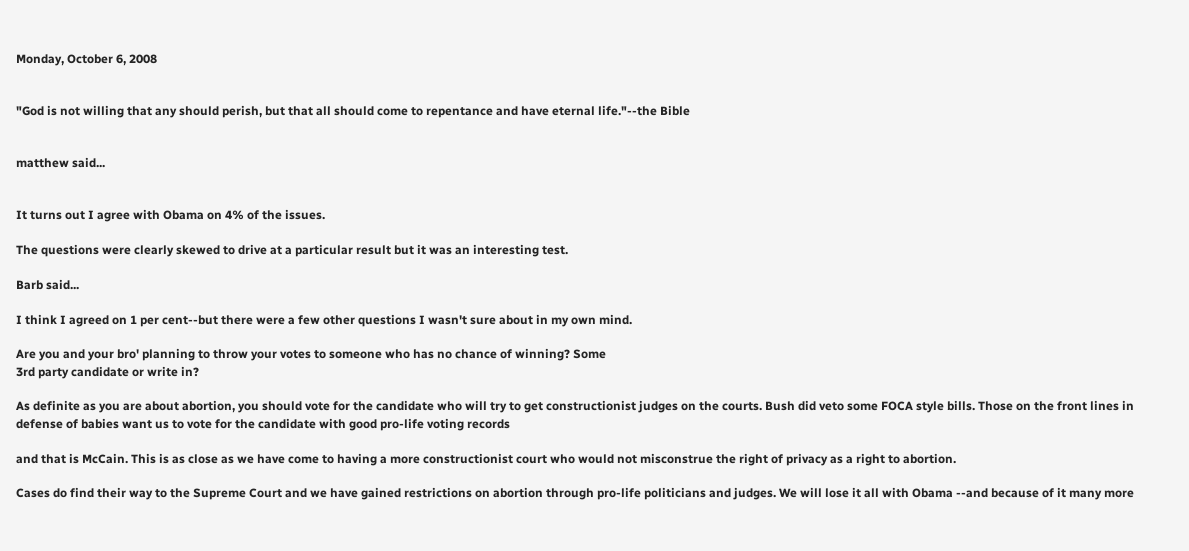Monday, October 6, 2008


"God is not willing that any should perish, but that all should come to repentance and have eternal life."--the Bible


matthew said...


It turns out I agree with Obama on 4% of the issues.

The questions were clearly skewed to drive at a particular result but it was an interesting test.

Barb said...

I think I agreed on 1 per cent--but there were a few other questions I wasn't sure about in my own mind.

Are you and your bro' planning to throw your votes to someone who has no chance of winning? Some
3rd party candidate or write in?

As definite as you are about abortion, you should vote for the candidate who will try to get constructionist judges on the courts. Bush did veto some FOCA style bills. Those on the front lines in defense of babies want us to vote for the candidate with good pro-life voting records

and that is McCain. This is as close as we have come to having a more constructionist court who would not misconstrue the right of privacy as a right to abortion.

Cases do find their way to the Supreme Court and we have gained restrictions on abortion through pro-life politicians and judges. We will lose it all with Obama --and because of it many more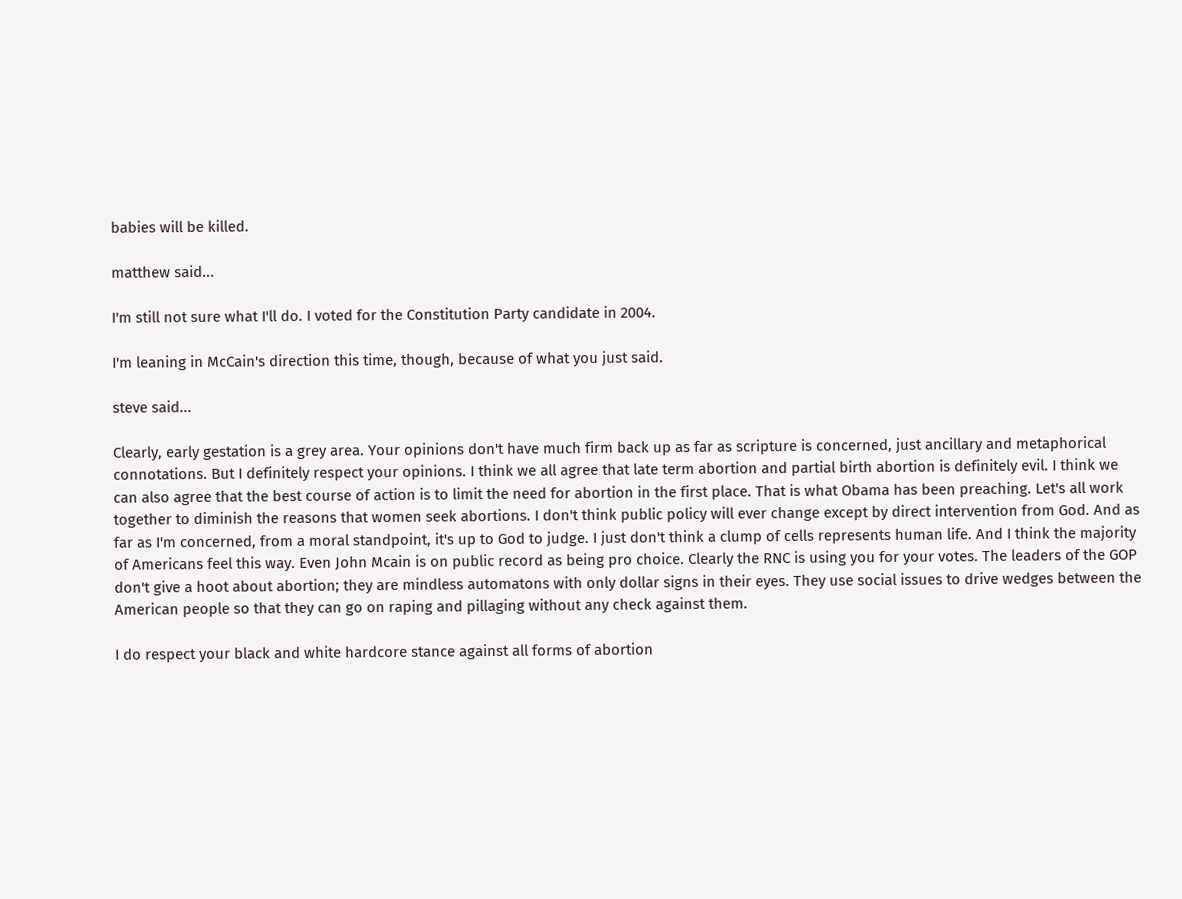babies will be killed.

matthew said...

I'm still not sure what I'll do. I voted for the Constitution Party candidate in 2004.

I'm leaning in McCain's direction this time, though, because of what you just said.

steve said...

Clearly, early gestation is a grey area. Your opinions don't have much firm back up as far as scripture is concerned, just ancillary and metaphorical connotations. But I definitely respect your opinions. I think we all agree that late term abortion and partial birth abortion is definitely evil. I think we can also agree that the best course of action is to limit the need for abortion in the first place. That is what Obama has been preaching. Let's all work together to diminish the reasons that women seek abortions. I don't think public policy will ever change except by direct intervention from God. And as far as I'm concerned, from a moral standpoint, it's up to God to judge. I just don't think a clump of cells represents human life. And I think the majority of Americans feel this way. Even John Mcain is on public record as being pro choice. Clearly the RNC is using you for your votes. The leaders of the GOP don't give a hoot about abortion; they are mindless automatons with only dollar signs in their eyes. They use social issues to drive wedges between the American people so that they can go on raping and pillaging without any check against them.

I do respect your black and white hardcore stance against all forms of abortion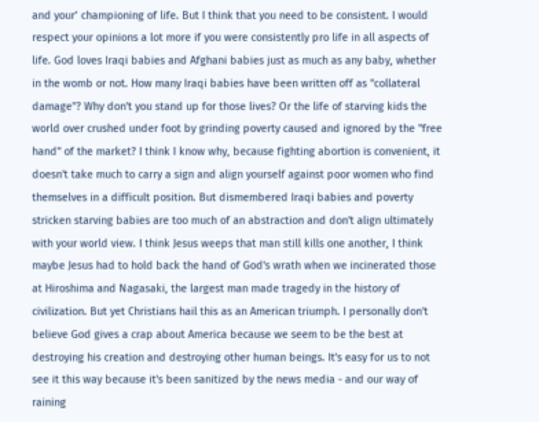and your’ championing of life. But I think that you need to be consistent. I would respect your opinions a lot more if you were consistently pro life in all aspects of life. God loves Iraqi babies and Afghani babies just as much as any baby, whether in the womb or not. How many Iraqi babies have been written off as "collateral damage"? Why don't you stand up for those lives? Or the life of starving kids the world over crushed under foot by grinding poverty caused and ignored by the "free hand" of the market? I think I know why, because fighting abortion is convenient, it doesn't take much to carry a sign and align yourself against poor women who find themselves in a difficult position. But dismembered Iraqi babies and poverty stricken starving babies are too much of an abstraction and don't align ultimately with your world view. I think Jesus weeps that man still kills one another, I think maybe Jesus had to hold back the hand of God's wrath when we incinerated those at Hiroshima and Nagasaki, the largest man made tragedy in the history of civilization. But yet Christians hail this as an American triumph. I personally don't believe God gives a crap about America because we seem to be the best at destroying his creation and destroying other human beings. It's easy for us to not see it this way because it's been sanitized by the news media - and our way of raining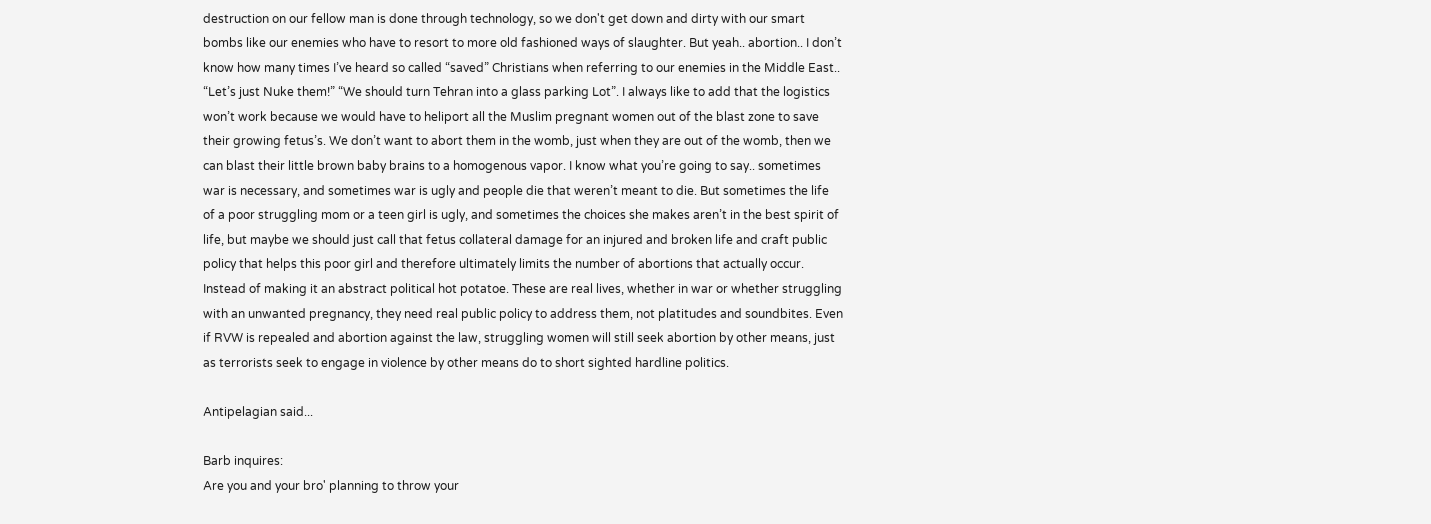destruction on our fellow man is done through technology, so we don't get down and dirty with our smart bombs like our enemies who have to resort to more old fashioned ways of slaughter. But yeah.. abortion.. I don’t know how many times I’ve heard so called “saved” Christians when referring to our enemies in the Middle East.. “Let’s just Nuke them!” “We should turn Tehran into a glass parking Lot”. I always like to add that the logistics won’t work because we would have to heliport all the Muslim pregnant women out of the blast zone to save their growing fetus’s. We don’t want to abort them in the womb, just when they are out of the womb, then we can blast their little brown baby brains to a homogenous vapor. I know what you’re going to say.. sometimes war is necessary, and sometimes war is ugly and people die that weren’t meant to die. But sometimes the life of a poor struggling mom or a teen girl is ugly, and sometimes the choices she makes aren’t in the best spirit of life, but maybe we should just call that fetus collateral damage for an injured and broken life and craft public policy that helps this poor girl and therefore ultimately limits the number of abortions that actually occur. Instead of making it an abstract political hot potatoe. These are real lives, whether in war or whether struggling with an unwanted pregnancy, they need real public policy to address them, not platitudes and soundbites. Even if RVW is repealed and abortion against the law, struggling women will still seek abortion by other means, just as terrorists seek to engage in violence by other means do to short sighted hardline politics.

Antipelagian said...

Barb inquires:
Are you and your bro' planning to throw your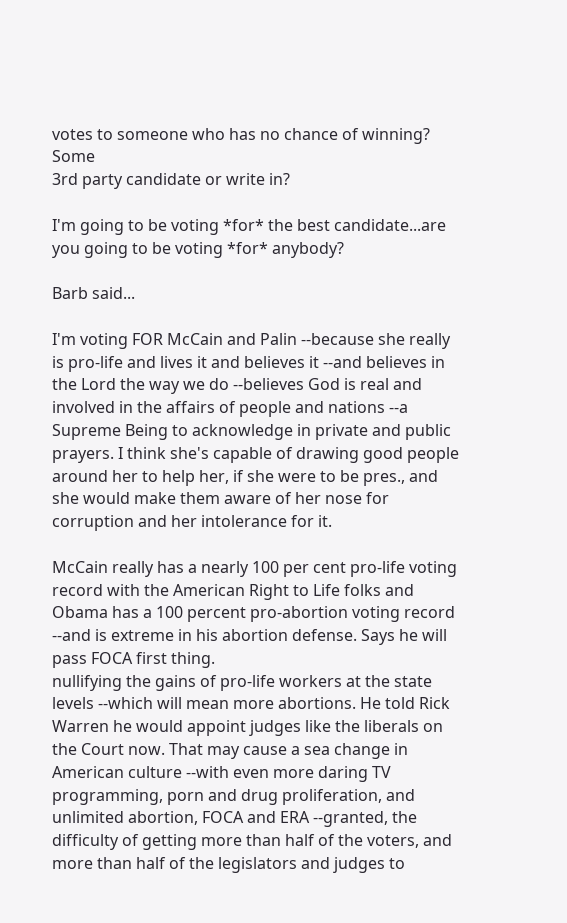votes to someone who has no chance of winning? Some
3rd party candidate or write in?

I'm going to be voting *for* the best candidate...are you going to be voting *for* anybody?

Barb said...

I'm voting FOR McCain and Palin --because she really is pro-life and lives it and believes it --and believes in the Lord the way we do --believes God is real and involved in the affairs of people and nations --a Supreme Being to acknowledge in private and public prayers. I think she's capable of drawing good people around her to help her, if she were to be pres., and she would make them aware of her nose for corruption and her intolerance for it.

McCain really has a nearly 100 per cent pro-life voting record with the American Right to Life folks and Obama has a 100 percent pro-abortion voting record --and is extreme in his abortion defense. Says he will pass FOCA first thing.
nullifying the gains of pro-life workers at the state levels --which will mean more abortions. He told Rick Warren he would appoint judges like the liberals on the Court now. That may cause a sea change in American culture --with even more daring TV programming, porn and drug proliferation, and unlimited abortion, FOCA and ERA --granted, the difficulty of getting more than half of the voters, and more than half of the legislators and judges to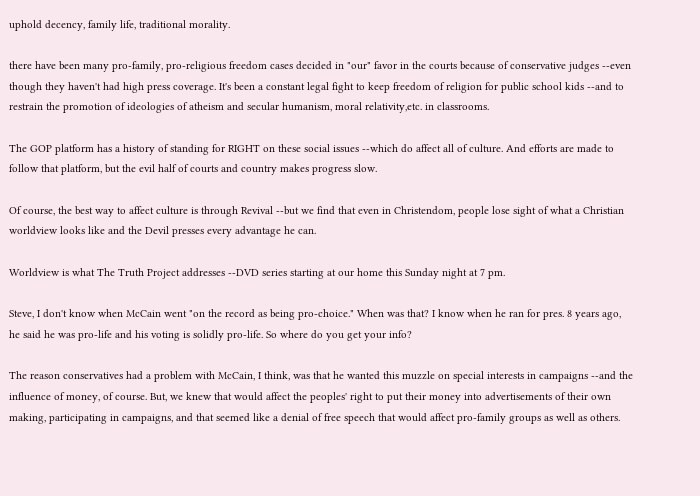uphold decency, family life, traditional morality.

there have been many pro-family, pro-religious freedom cases decided in "our" favor in the courts because of conservative judges --even though they haven't had high press coverage. It's been a constant legal fight to keep freedom of religion for public school kids --and to restrain the promotion of ideologies of atheism and secular humanism, moral relativity,etc. in classrooms.

The GOP platform has a history of standing for RIGHT on these social issues --which do affect all of culture. And efforts are made to follow that platform, but the evil half of courts and country makes progress slow.

Of course, the best way to affect culture is through Revival --but we find that even in Christendom, people lose sight of what a Christian worldview looks like and the Devil presses every advantage he can.

Worldview is what The Truth Project addresses --DVD series starting at our home this Sunday night at 7 pm.

Steve, I don't know when McCain went "on the record as being pro-choice." When was that? I know when he ran for pres. 8 years ago, he said he was pro-life and his voting is solidly pro-life. So where do you get your info?

The reason conservatives had a problem with McCain, I think, was that he wanted this muzzle on special interests in campaigns --and the influence of money, of course. But, we knew that would affect the peoples' right to put their money into advertisements of their own making, participating in campaigns, and that seemed like a denial of free speech that would affect pro-family groups as well as others.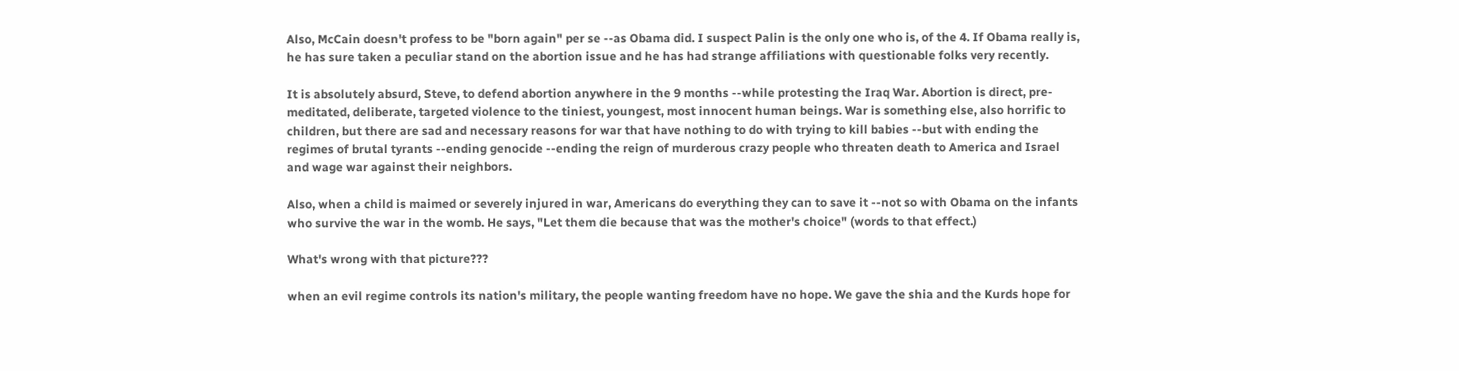Also, McCain doesn't profess to be "born again" per se --as Obama did. I suspect Palin is the only one who is, of the 4. If Obama really is, he has sure taken a peculiar stand on the abortion issue and he has had strange affiliations with questionable folks very recently.

It is absolutely absurd, Steve, to defend abortion anywhere in the 9 months --while protesting the Iraq War. Abortion is direct, pre-meditated, deliberate, targeted violence to the tiniest, youngest, most innocent human beings. War is something else, also horrific to children, but there are sad and necessary reasons for war that have nothing to do with trying to kill babies --but with ending the regimes of brutal tyrants --ending genocide --ending the reign of murderous crazy people who threaten death to America and Israel and wage war against their neighbors.

Also, when a child is maimed or severely injured in war, Americans do everything they can to save it --not so with Obama on the infants who survive the war in the womb. He says, "Let them die because that was the mother's choice" (words to that effect.)

What's wrong with that picture???

when an evil regime controls its nation's military, the people wanting freedom have no hope. We gave the shia and the Kurds hope for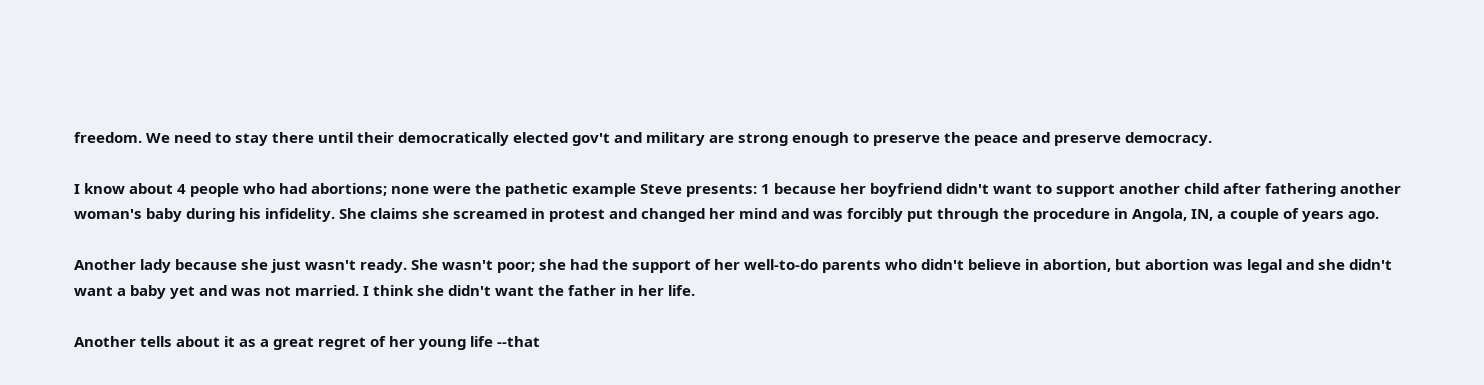freedom. We need to stay there until their democratically elected gov't and military are strong enough to preserve the peace and preserve democracy.

I know about 4 people who had abortions; none were the pathetic example Steve presents: 1 because her boyfriend didn't want to support another child after fathering another woman's baby during his infidelity. She claims she screamed in protest and changed her mind and was forcibly put through the procedure in Angola, IN, a couple of years ago.

Another lady because she just wasn't ready. She wasn't poor; she had the support of her well-to-do parents who didn't believe in abortion, but abortion was legal and she didn't want a baby yet and was not married. I think she didn't want the father in her life.

Another tells about it as a great regret of her young life --that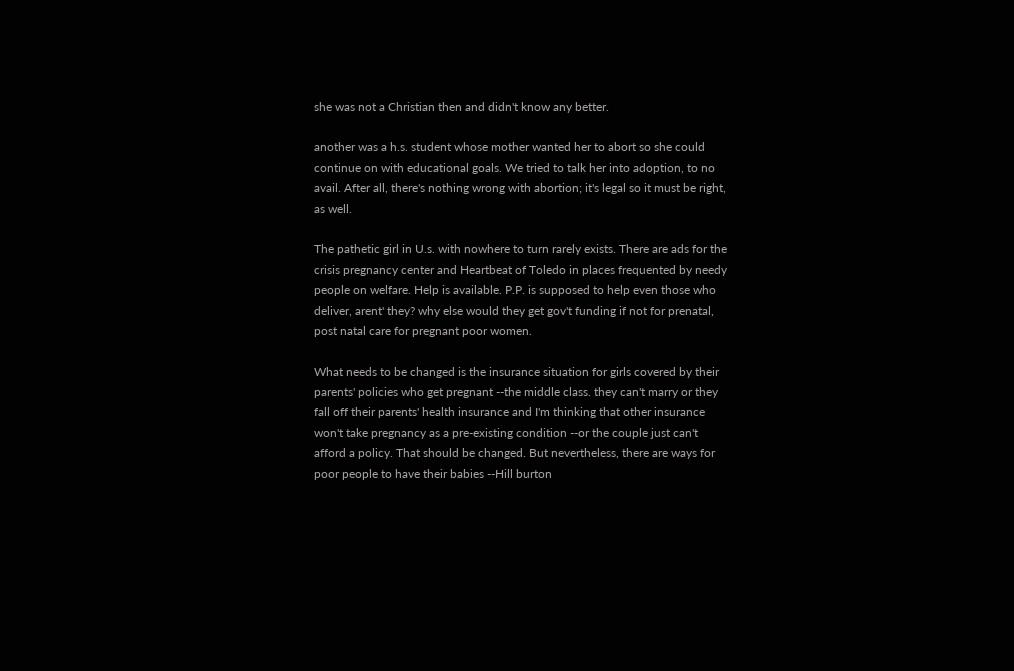she was not a Christian then and didn't know any better.

another was a h.s. student whose mother wanted her to abort so she could continue on with educational goals. We tried to talk her into adoption, to no avail. After all, there's nothing wrong with abortion; it's legal so it must be right, as well.

The pathetic girl in U.s. with nowhere to turn rarely exists. There are ads for the crisis pregnancy center and Heartbeat of Toledo in places frequented by needy people on welfare. Help is available. P.P. is supposed to help even those who deliver, arent' they? why else would they get gov't funding if not for prenatal, post natal care for pregnant poor women.

What needs to be changed is the insurance situation for girls covered by their parents' policies who get pregnant --the middle class. they can't marry or they fall off their parents' health insurance and I'm thinking that other insurance won't take pregnancy as a pre-existing condition --or the couple just can't afford a policy. That should be changed. But nevertheless, there are ways for poor people to have their babies --Hill burton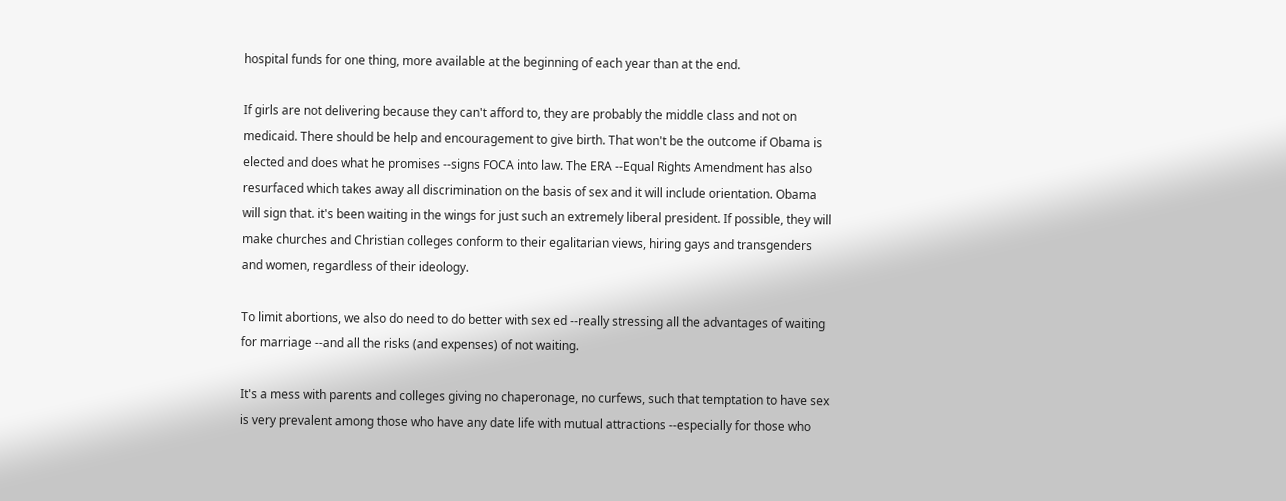hospital funds for one thing, more available at the beginning of each year than at the end.

If girls are not delivering because they can't afford to, they are probably the middle class and not on medicaid. There should be help and encouragement to give birth. That won't be the outcome if Obama is elected and does what he promises --signs FOCA into law. The ERA --Equal Rights Amendment has also resurfaced which takes away all discrimination on the basis of sex and it will include orientation. Obama will sign that. it's been waiting in the wings for just such an extremely liberal president. If possible, they will make churches and Christian colleges conform to their egalitarian views, hiring gays and transgenders and women, regardless of their ideology.

To limit abortions, we also do need to do better with sex ed --really stressing all the advantages of waiting for marriage --and all the risks (and expenses) of not waiting.

It's a mess with parents and colleges giving no chaperonage, no curfews, such that temptation to have sex is very prevalent among those who have any date life with mutual attractions --especially for those who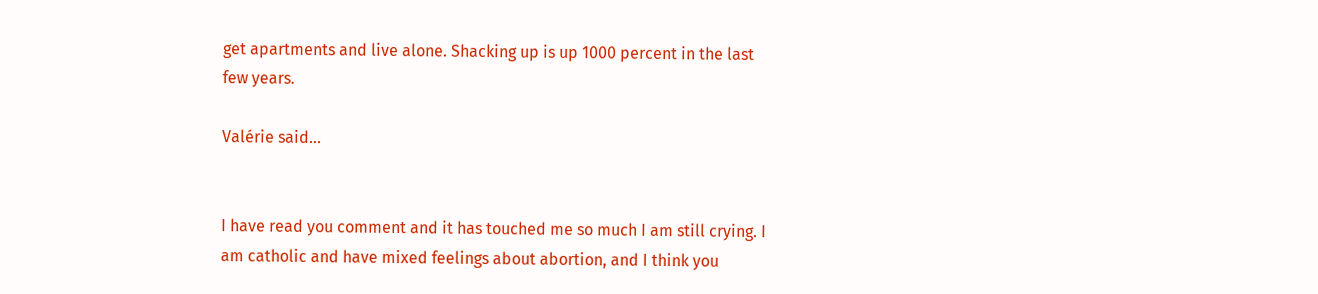get apartments and live alone. Shacking up is up 1000 percent in the last few years.

Valérie said...


I have read you comment and it has touched me so much I am still crying. I am catholic and have mixed feelings about abortion, and I think you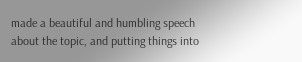made a beautiful and humbling speech about the topic, and putting things into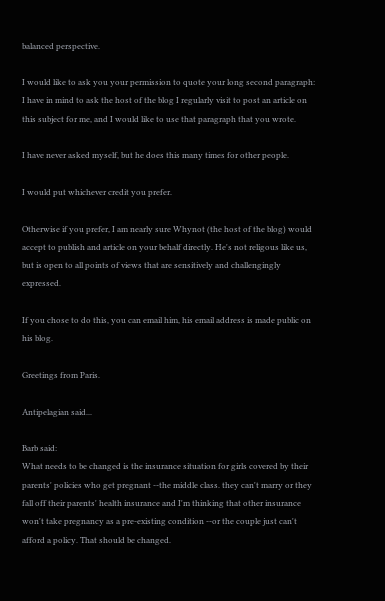balanced perspective.

I would like to ask you your permission to quote your long second paragraph: I have in mind to ask the host of the blog I regularly visit to post an article on this subject for me, and I would like to use that paragraph that you wrote.

I have never asked myself, but he does this many times for other people.

I would put whichever credit you prefer.

Otherwise if you prefer, I am nearly sure Whynot (the host of the blog) would accept to publish and article on your behalf directly. He's not religous like us, but is open to all points of views that are sensitively and challengingly expressed.

If you chose to do this, you can email him, his email address is made public on his blog.

Greetings from Paris.

Antipelagian said...

Barb said:
What needs to be changed is the insurance situation for girls covered by their parents' policies who get pregnant --the middle class. they can't marry or they fall off their parents' health insurance and I'm thinking that other insurance won't take pregnancy as a pre-existing condition --or the couple just can't afford a policy. That should be changed.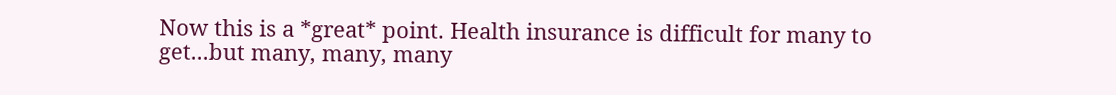Now this is a *great* point. Health insurance is difficult for many to get...but many, many, many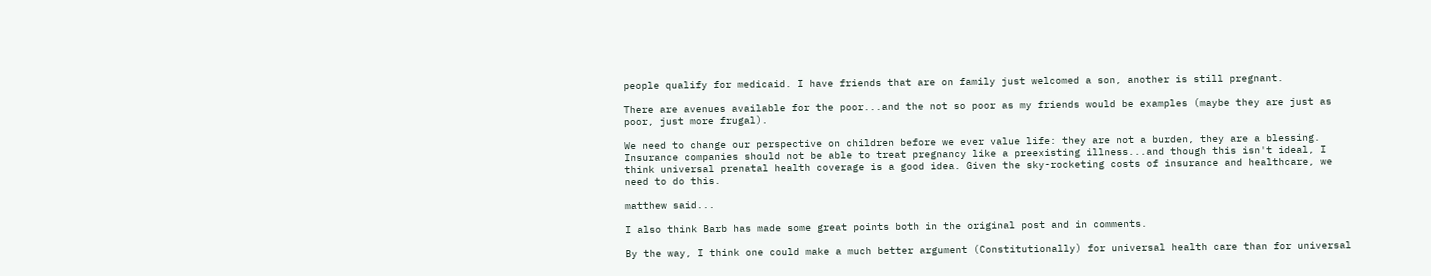people qualify for medicaid. I have friends that are on family just welcomed a son, another is still pregnant.

There are avenues available for the poor...and the not so poor as my friends would be examples (maybe they are just as poor, just more frugal).

We need to change our perspective on children before we ever value life: they are not a burden, they are a blessing. Insurance companies should not be able to treat pregnancy like a preexisting illness...and though this isn't ideal, I think universal prenatal health coverage is a good idea. Given the sky-rocketing costs of insurance and healthcare, we need to do this.

matthew said...

I also think Barb has made some great points both in the original post and in comments.

By the way, I think one could make a much better argument (Constitutionally) for universal health care than for universal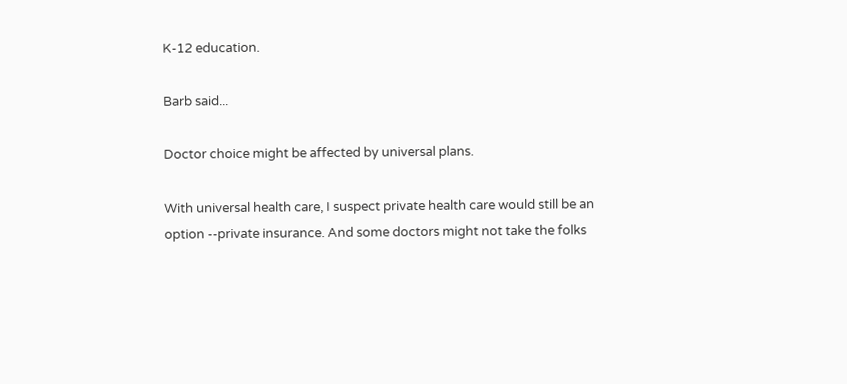K-12 education.

Barb said...

Doctor choice might be affected by universal plans.

With universal health care, I suspect private health care would still be an option --private insurance. And some doctors might not take the folks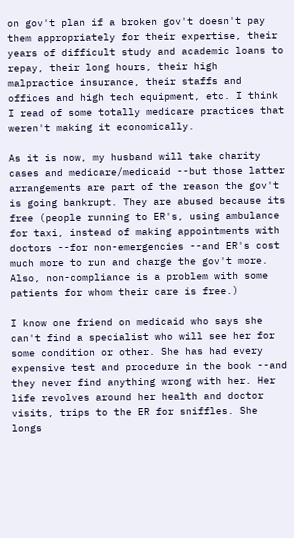on gov't plan if a broken gov't doesn't pay them appropriately for their expertise, their years of difficult study and academic loans to repay, their long hours, their high malpractice insurance, their staffs and offices and high tech equipment, etc. I think I read of some totally medicare practices that weren't making it economically.

As it is now, my husband will take charity cases and medicare/medicaid --but those latter arrangements are part of the reason the gov't is going bankrupt. They are abused because its free (people running to ER's, using ambulance for taxi, instead of making appointments with doctors --for non-emergencies --and ER's cost much more to run and charge the gov't more. Also, non-compliance is a problem with some patients for whom their care is free.)

I know one friend on medicaid who says she can't find a specialist who will see her for some condition or other. She has had every expensive test and procedure in the book --and they never find anything wrong with her. Her life revolves around her health and doctor visits, trips to the ER for sniffles. She longs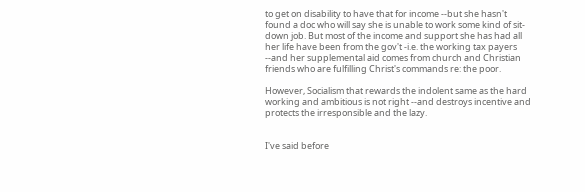to get on disability to have that for income --but she hasn't found a doc who will say she is unable to work some kind of sit-down job. But most of the income and support she has had all her life have been from the gov't -i.e. the working tax payers --and her supplemental aid comes from church and Christian friends who are fulfilling Christ's commands re: the poor.

However, Socialism that rewards the indolent same as the hard working and ambitious is not right --and destroys incentive and protects the irresponsible and the lazy.


I've said before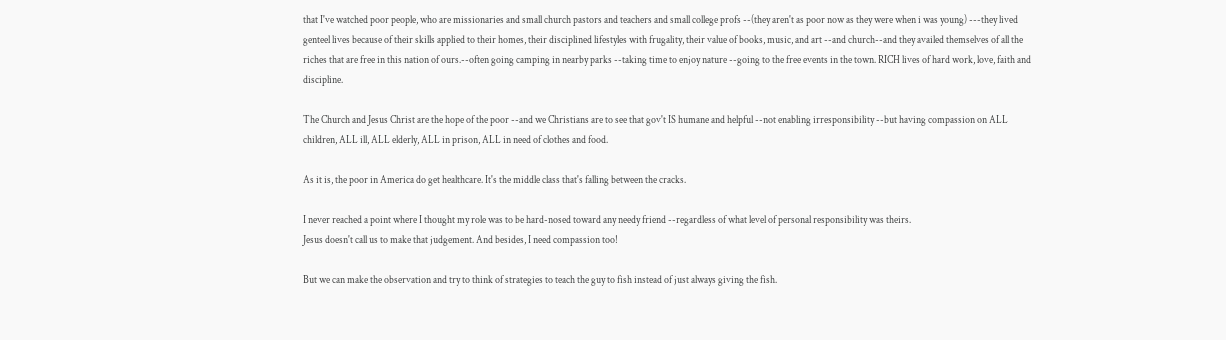that I've watched poor people, who are missionaries and small church pastors and teachers and small college profs --(they aren't as poor now as they were when i was young) ---they lived genteel lives because of their skills applied to their homes, their disciplined lifestyles with frugality, their value of books, music, and art --and church--and they availed themselves of all the riches that are free in this nation of ours.--often going camping in nearby parks --taking time to enjoy nature --going to the free events in the town. RICH lives of hard work, love, faith and discipline.

The Church and Jesus Christ are the hope of the poor --and we Christians are to see that gov't IS humane and helpful --not enabling irresponsibility --but having compassion on ALL children, ALL ill, ALL elderly, ALL in prison, ALL in need of clothes and food.

As it is, the poor in America do get healthcare. It's the middle class that's falling between the cracks.

I never reached a point where I thought my role was to be hard-nosed toward any needy friend --regardless of what level of personal responsibility was theirs.
Jesus doesn't call us to make that judgement. And besides, I need compassion too!

But we can make the observation and try to think of strategies to teach the guy to fish instead of just always giving the fish.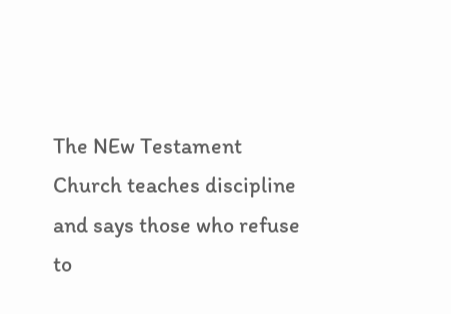The NEw Testament Church teaches discipline and says those who refuse to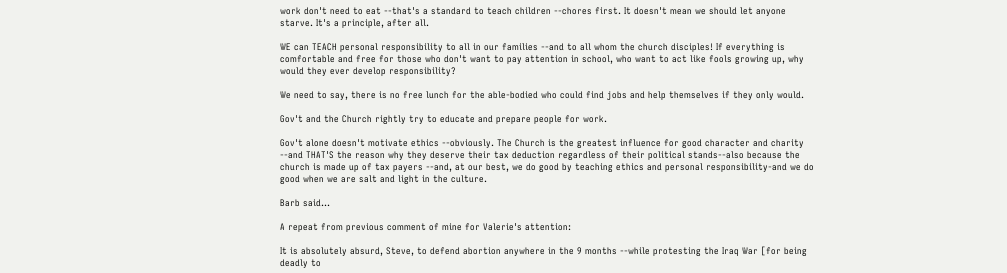work don't need to eat --that's a standard to teach children --chores first. It doesn't mean we should let anyone starve. It's a principle, after all.

WE can TEACH personal responsibility to all in our families --and to all whom the church disciples! If everything is comfortable and free for those who don't want to pay attention in school, who want to act like fools growing up, why would they ever develop responsibility?

We need to say, there is no free lunch for the able-bodied who could find jobs and help themselves if they only would.

Gov't and the Church rightly try to educate and prepare people for work.

Gov't alone doesn't motivate ethics --obviously. The Church is the greatest influence for good character and charity --and THAT'S the reason why they deserve their tax deduction regardless of their political stands--also because the church is made up of tax payers --and, at our best, we do good by teaching ethics and personal responsibility-and we do good when we are salt and light in the culture.

Barb said...

A repeat from previous comment of mine for Valerie's attention:

It is absolutely absurd, Steve, to defend abortion anywhere in the 9 months --while protesting the Iraq War [for being deadly to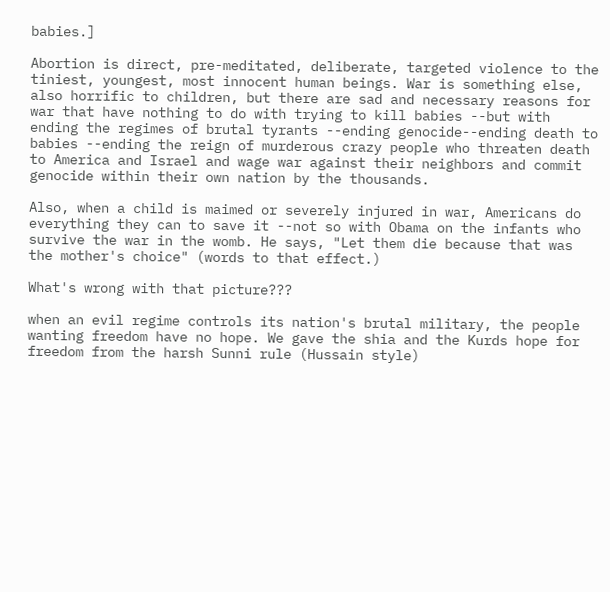babies.]

Abortion is direct, pre-meditated, deliberate, targeted violence to the tiniest, youngest, most innocent human beings. War is something else, also horrific to children, but there are sad and necessary reasons for war that have nothing to do with trying to kill babies --but with ending the regimes of brutal tyrants --ending genocide--ending death to babies --ending the reign of murderous crazy people who threaten death to America and Israel and wage war against their neighbors and commit genocide within their own nation by the thousands.

Also, when a child is maimed or severely injured in war, Americans do everything they can to save it --not so with Obama on the infants who survive the war in the womb. He says, "Let them die because that was the mother's choice" (words to that effect.)

What's wrong with that picture???

when an evil regime controls its nation's brutal military, the people wanting freedom have no hope. We gave the shia and the Kurds hope for freedom from the harsh Sunni rule (Hussain style)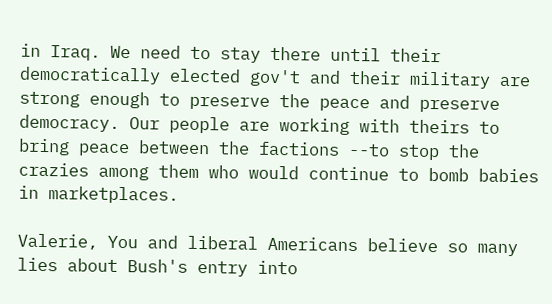in Iraq. We need to stay there until their democratically elected gov't and their military are strong enough to preserve the peace and preserve democracy. Our people are working with theirs to bring peace between the factions --to stop the crazies among them who would continue to bomb babies in marketplaces.

Valerie, You and liberal Americans believe so many lies about Bush's entry into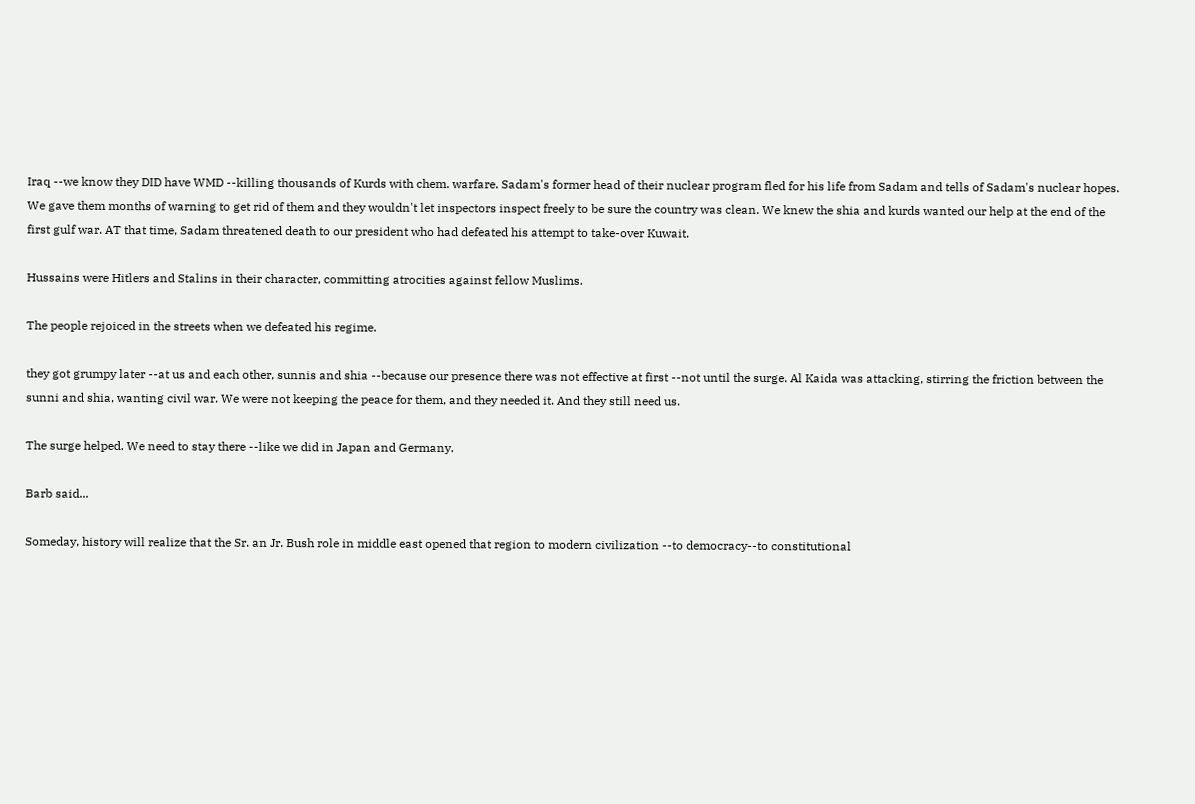Iraq --we know they DID have WMD --killing thousands of Kurds with chem. warfare. Sadam's former head of their nuclear program fled for his life from Sadam and tells of Sadam's nuclear hopes. We gave them months of warning to get rid of them and they wouldn't let inspectors inspect freely to be sure the country was clean. We knew the shia and kurds wanted our help at the end of the first gulf war. AT that time, Sadam threatened death to our president who had defeated his attempt to take-over Kuwait.

Hussains were Hitlers and Stalins in their character, committing atrocities against fellow Muslims.

The people rejoiced in the streets when we defeated his regime.

they got grumpy later --at us and each other, sunnis and shia --because our presence there was not effective at first --not until the surge. Al Kaida was attacking, stirring the friction between the sunni and shia, wanting civil war. We were not keeping the peace for them, and they needed it. And they still need us.

The surge helped. We need to stay there --like we did in Japan and Germany.

Barb said...

Someday, history will realize that the Sr. an Jr. Bush role in middle east opened that region to modern civilization --to democracy--to constitutional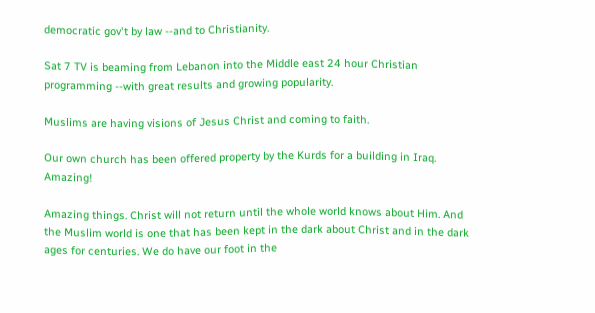democratic gov't by law --and to Christianity.

Sat 7 TV is beaming from Lebanon into the Middle east 24 hour Christian programming --with great results and growing popularity.

Muslims are having visions of Jesus Christ and coming to faith.

Our own church has been offered property by the Kurds for a building in Iraq. Amazing!

Amazing things. Christ will not return until the whole world knows about Him. And the Muslim world is one that has been kept in the dark about Christ and in the dark ages for centuries. We do have our foot in the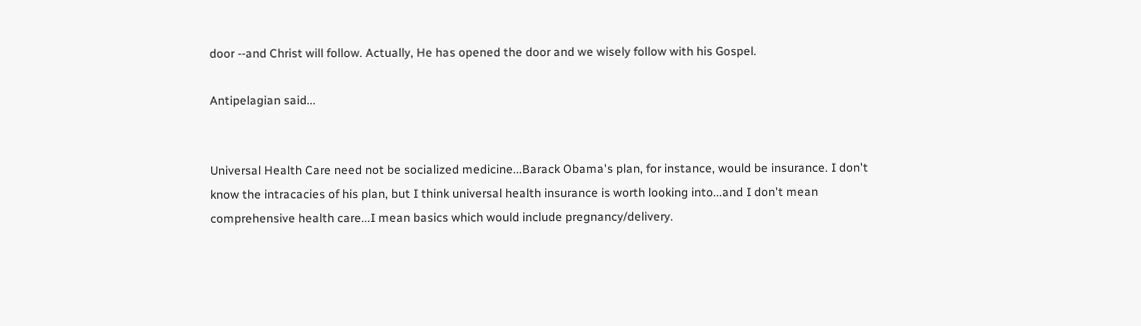door --and Christ will follow. Actually, He has opened the door and we wisely follow with his Gospel.

Antipelagian said...


Universal Health Care need not be socialized medicine...Barack Obama's plan, for instance, would be insurance. I don't know the intracacies of his plan, but I think universal health insurance is worth looking into...and I don't mean comprehensive health care...I mean basics which would include pregnancy/delivery.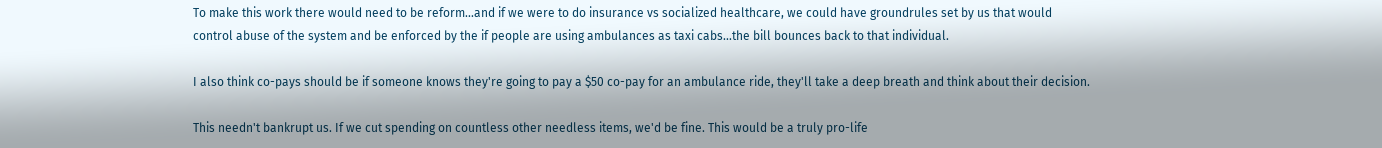To make this work there would need to be reform...and if we were to do insurance vs socialized healthcare, we could have groundrules set by us that would control abuse of the system and be enforced by the if people are using ambulances as taxi cabs...the bill bounces back to that individual.

I also think co-pays should be if someone knows they're going to pay a $50 co-pay for an ambulance ride, they'll take a deep breath and think about their decision.

This needn't bankrupt us. If we cut spending on countless other needless items, we'd be fine. This would be a truly pro-life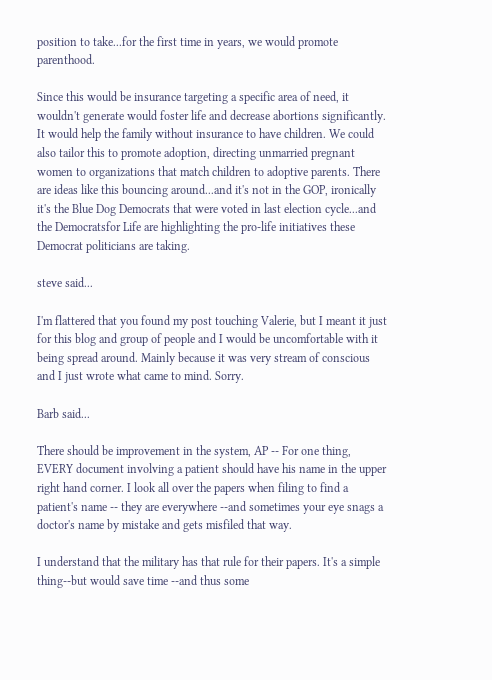position to take...for the first time in years, we would promote parenthood.

Since this would be insurance targeting a specific area of need, it wouldn't generate would foster life and decrease abortions significantly. It would help the family without insurance to have children. We could also tailor this to promote adoption, directing unmarried pregnant women to organizations that match children to adoptive parents. There are ideas like this bouncing around...and it's not in the GOP, ironically it's the Blue Dog Democrats that were voted in last election cycle...and the Democratsfor Life are highlighting the pro-life initiatives these Democrat politicians are taking.

steve said...

I'm flattered that you found my post touching Valerie, but I meant it just for this blog and group of people and I would be uncomfortable with it being spread around. Mainly because it was very stream of conscious and I just wrote what came to mind. Sorry.

Barb said...

There should be improvement in the system, AP -- For one thing, EVERY document involving a patient should have his name in the upper right hand corner. I look all over the papers when filing to find a patient's name -- they are everywhere --and sometimes your eye snags a doctor's name by mistake and gets misfiled that way.

I understand that the military has that rule for their papers. It's a simple thing--but would save time --and thus some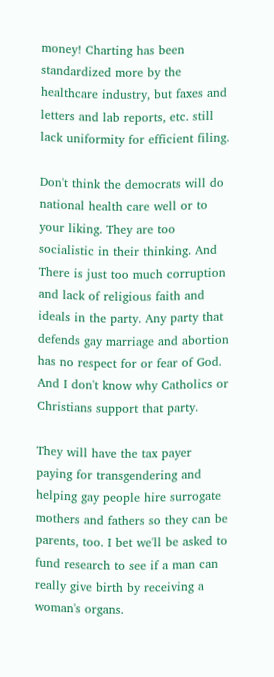money! Charting has been standardized more by the healthcare industry, but faxes and letters and lab reports, etc. still lack uniformity for efficient filing.

Don't think the democrats will do national health care well or to your liking. They are too socialistic in their thinking. And There is just too much corruption and lack of religious faith and ideals in the party. Any party that defends gay marriage and abortion has no respect for or fear of God.
And I don't know why Catholics or Christians support that party.

They will have the tax payer paying for transgendering and helping gay people hire surrogate mothers and fathers so they can be parents, too. I bet we'll be asked to fund research to see if a man can really give birth by receiving a woman's organs.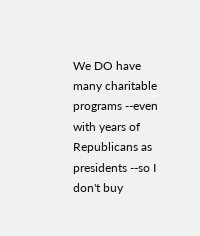We DO have many charitable programs --even with years of Republicans as presidents --so I don't buy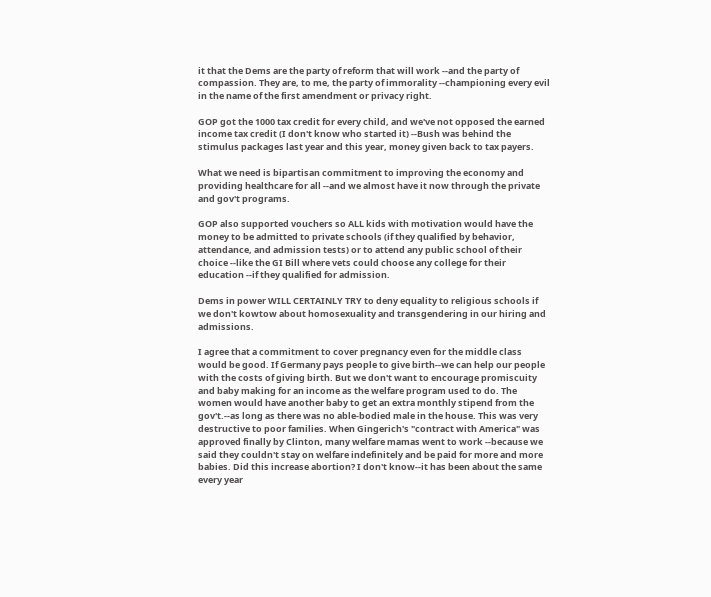it that the Dems are the party of reform that will work --and the party of compassion. They are, to me, the party of immorality --championing every evil in the name of the first amendment or privacy right.

GOP got the 1000 tax credit for every child, and we've not opposed the earned income tax credit (I don't know who started it) --Bush was behind the stimulus packages last year and this year, money given back to tax payers.

What we need is bipartisan commitment to improving the economy and providing healthcare for all --and we almost have it now through the private and gov't programs.

GOP also supported vouchers so ALL kids with motivation would have the money to be admitted to private schools (if they qualified by behavior, attendance, and admission tests) or to attend any public school of their choice --like the GI Bill where vets could choose any college for their education --if they qualified for admission.

Dems in power WILL CERTAINLY TRY to deny equality to religious schools if we don't kowtow about homosexuality and transgendering in our hiring and admissions.

I agree that a commitment to cover pregnancy even for the middle class would be good. If Germany pays people to give birth--we can help our people with the costs of giving birth. But we don't want to encourage promiscuity and baby making for an income as the welfare program used to do. The women would have another baby to get an extra monthly stipend from the gov't.--as long as there was no able-bodied male in the house. This was very destructive to poor families. When Gingerich's "contract with America" was approved finally by Clinton, many welfare mamas went to work --because we said they couldn't stay on welfare indefinitely and be paid for more and more babies. Did this increase abortion? I don't know--it has been about the same every year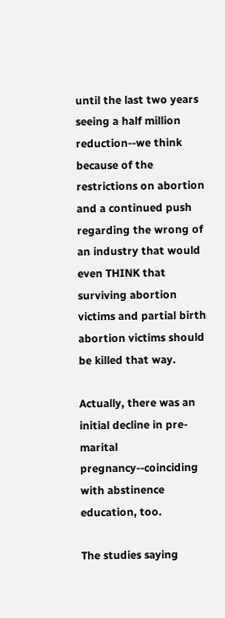until the last two years seeing a half million reduction--we think because of the restrictions on abortion and a continued push regarding the wrong of an industry that would even THINK that surviving abortion victims and partial birth abortion victims should be killed that way.

Actually, there was an initial decline in pre-marital pregnancy--coinciding with abstinence education, too.

The studies saying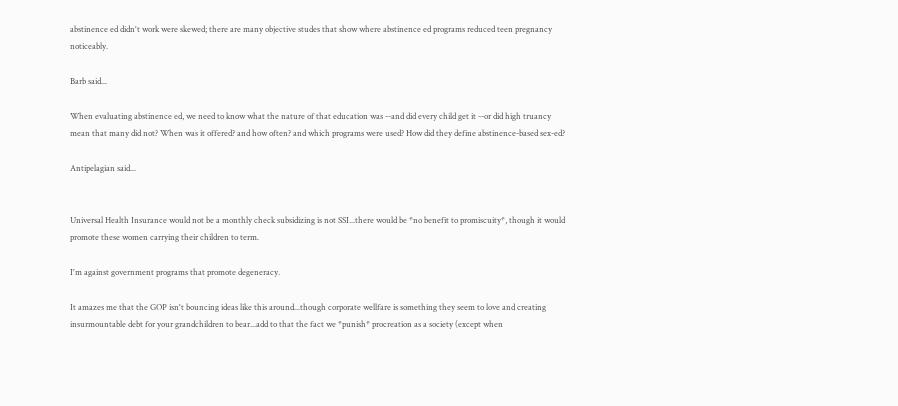abstinence ed didn't work were skewed; there are many objective studes that show where abstinence ed programs reduced teen pregnancy noticeably.

Barb said...

When evaluating abstinence ed, we need to know what the nature of that education was --and did every child get it --or did high truancy mean that many did not? When was it offered? and how often? and which programs were used? How did they define abstinence-based sex-ed?

Antipelagian said...


Universal Health Insurance would not be a monthly check subsidizing is not SSI...there would be *no benefit to promiscuity*, though it would promote these women carrying their children to term.

I'm against government programs that promote degeneracy.

It amazes me that the GOP isn't bouncing ideas like this around...though corporate wellfare is something they seem to love and creating insurmountable debt for your grandchildren to bear...add to that the fact we *punish* procreation as a society (except when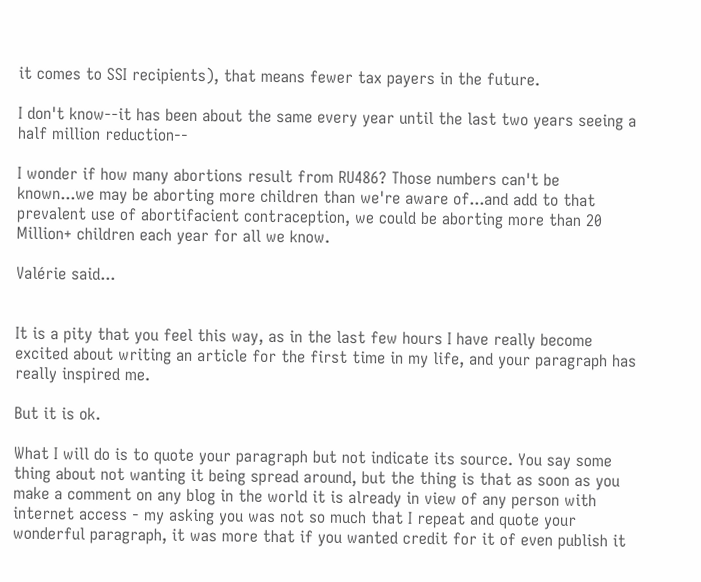it comes to SSI recipients), that means fewer tax payers in the future.

I don't know--it has been about the same every year until the last two years seeing a half million reduction--

I wonder if how many abortions result from RU486? Those numbers can't be known...we may be aborting more children than we're aware of...and add to that prevalent use of abortifacient contraception, we could be aborting more than 20 Million+ children each year for all we know.

Valérie said...


It is a pity that you feel this way, as in the last few hours I have really become excited about writing an article for the first time in my life, and your paragraph has really inspired me.

But it is ok.

What I will do is to quote your paragraph but not indicate its source. You say some thing about not wanting it being spread around, but the thing is that as soon as you make a comment on any blog in the world it is already in view of any person with internet access - my asking you was not so much that I repeat and quote your wonderful paragraph, it was more that if you wanted credit for it of even publish it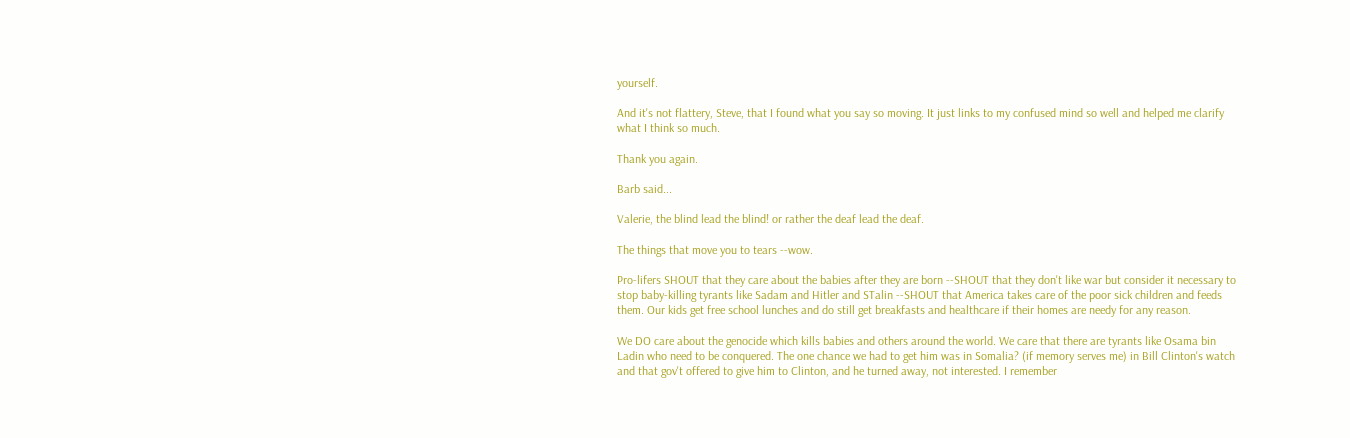yourself.

And it's not flattery, Steve, that I found what you say so moving. It just links to my confused mind so well and helped me clarify what I think so much.

Thank you again.

Barb said...

Valerie, the blind lead the blind! or rather the deaf lead the deaf.

The things that move you to tears --wow.

Pro-lifers SHOUT that they care about the babies after they are born --SHOUT that they don't like war but consider it necessary to stop baby-killing tyrants like Sadam and Hitler and STalin --SHOUT that America takes care of the poor sick children and feeds them. Our kids get free school lunches and do still get breakfasts and healthcare if their homes are needy for any reason.

We DO care about the genocide which kills babies and others around the world. We care that there are tyrants like Osama bin Ladin who need to be conquered. The one chance we had to get him was in Somalia? (if memory serves me) in Bill Clinton's watch and that gov't offered to give him to Clinton, and he turned away, not interested. I remember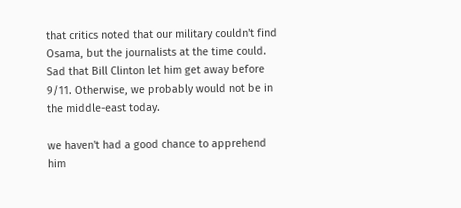that critics noted that our military couldn't find Osama, but the journalists at the time could. Sad that Bill Clinton let him get away before 9/11. Otherwise, we probably would not be in the middle-east today.

we haven't had a good chance to apprehend him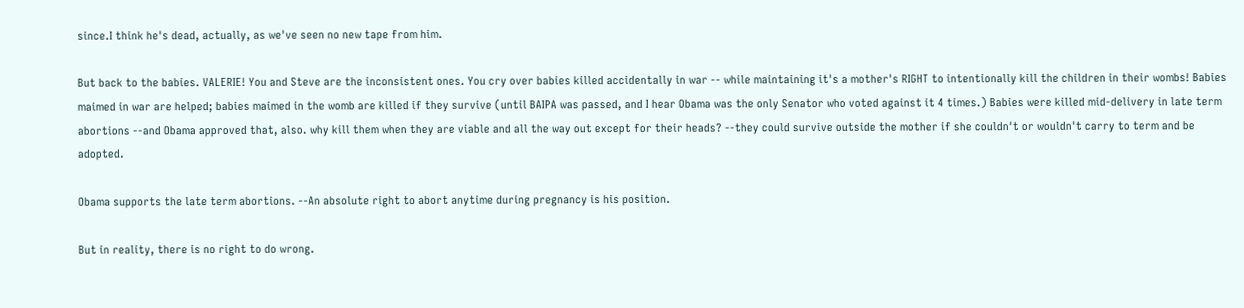since.I think he's dead, actually, as we've seen no new tape from him.

But back to the babies. VALERIE! You and Steve are the inconsistent ones. You cry over babies killed accidentally in war -- while maintaining it's a mother's RIGHT to intentionally kill the children in their wombs! Babies maimed in war are helped; babies maimed in the womb are killed if they survive (until BAIPA was passed, and I hear Obama was the only Senator who voted against it 4 times.) Babies were killed mid-delivery in late term abortions --and Obama approved that, also. why kill them when they are viable and all the way out except for their heads? --they could survive outside the mother if she couldn't or wouldn't carry to term and be adopted.

Obama supports the late term abortions. --An absolute right to abort anytime during pregnancy is his position.

But in reality, there is no right to do wrong.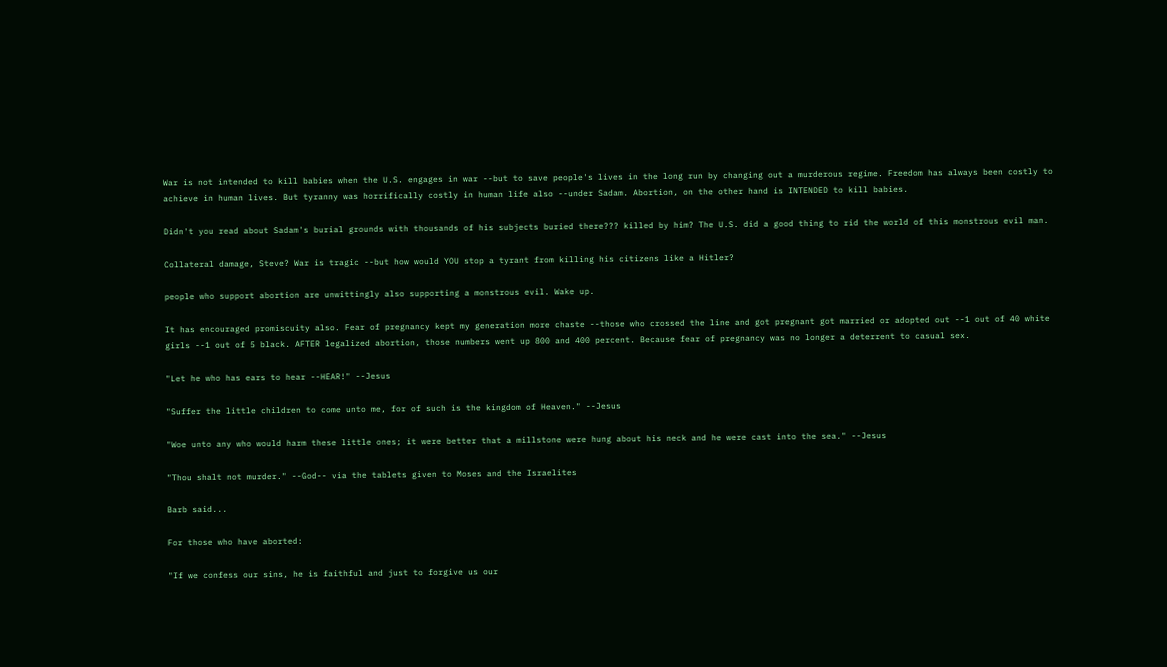War is not intended to kill babies when the U.S. engages in war --but to save people's lives in the long run by changing out a murderous regime. Freedom has always been costly to achieve in human lives. But tyranny was horrifically costly in human life also --under Sadam. Abortion, on the other hand is INTENDED to kill babies.

Didn't you read about Sadam's burial grounds with thousands of his subjects buried there??? killed by him? The U.S. did a good thing to rid the world of this monstrous evil man.

Collateral damage, Steve? War is tragic --but how would YOU stop a tyrant from killing his citizens like a Hitler?

people who support abortion are unwittingly also supporting a monstrous evil. Wake up.

It has encouraged promiscuity also. Fear of pregnancy kept my generation more chaste --those who crossed the line and got pregnant got married or adopted out --1 out of 40 white girls --1 out of 5 black. AFTER legalized abortion, those numbers went up 800 and 400 percent. Because fear of pregnancy was no longer a deterrent to casual sex.

"Let he who has ears to hear --HEAR!" --Jesus

"Suffer the little children to come unto me, for of such is the kingdom of Heaven." --Jesus

"Woe unto any who would harm these little ones; it were better that a millstone were hung about his neck and he were cast into the sea." --Jesus

"Thou shalt not murder." --God-- via the tablets given to Moses and the Israelites

Barb said...

For those who have aborted:

"If we confess our sins, he is faithful and just to forgive us our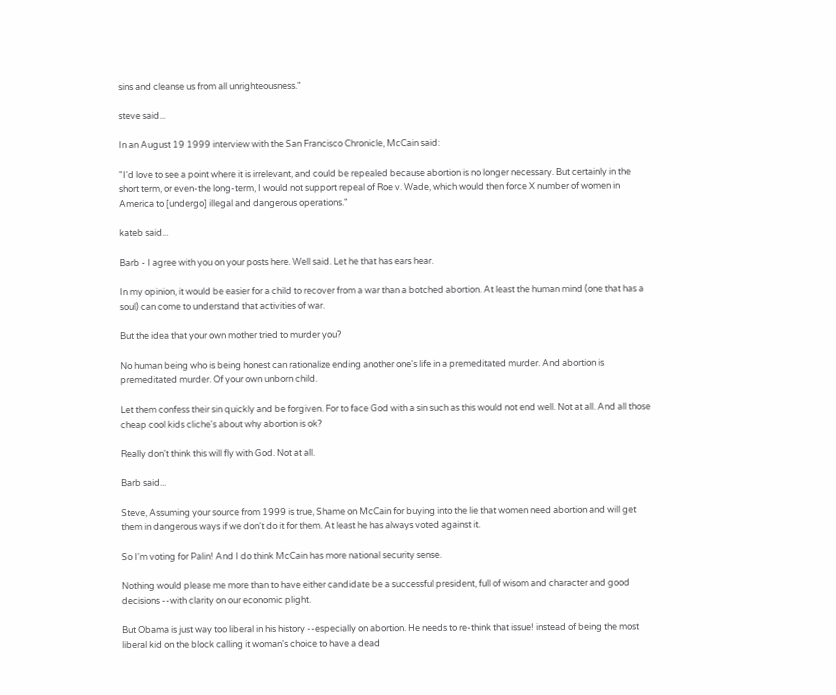sins and cleanse us from all unrighteousness."

steve said...

In an August 19 1999 interview with the San Francisco Chronicle, McCain said:

"I'd love to see a point where it is irrelevant, and could be repealed because abortion is no longer necessary. But certainly in the short term, or even-the long-term, I would not support repeal of Roe v. Wade, which would then force X number of women in America to [undergo] illegal and dangerous operations."

kateb said...

Barb - I agree with you on your posts here. Well said. Let he that has ears hear.

In my opinion, it would be easier for a child to recover from a war than a botched abortion. At least the human mind (one that has a soul) can come to understand that activities of war.

But the idea that your own mother tried to murder you?

No human being who is being honest can rationalize ending another one's life in a premeditated murder. And abortion is premeditated murder. Of your own unborn child.

Let them confess their sin quickly and be forgiven. For to face God with a sin such as this would not end well. Not at all. And all those cheap cool kids cliche's about why abortion is ok?

Really don't think this will fly with God. Not at all.

Barb said...

Steve, Assuming your source from 1999 is true, Shame on McCain for buying into the lie that women need abortion and will get them in dangerous ways if we don't do it for them. At least he has always voted against it.

So I'm voting for Palin! And I do think McCain has more national security sense.

Nothing would please me more than to have either candidate be a successful president, full of wisom and character and good decisions --with clarity on our economic plight.

But Obama is just way too liberal in his history --especially on abortion. He needs to re-think that issue! instead of being the most liberal kid on the block calling it woman's choice to have a dead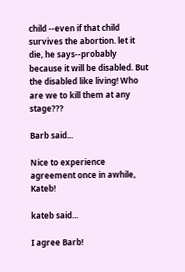child --even if that child survives the abortion. let it die, he says--probably because it will be disabled. But the disabled like living! Who are we to kill them at any stage???

Barb said...

Nice to experience agreement once in awhile, Kateb!

kateb said...

I agree Barb!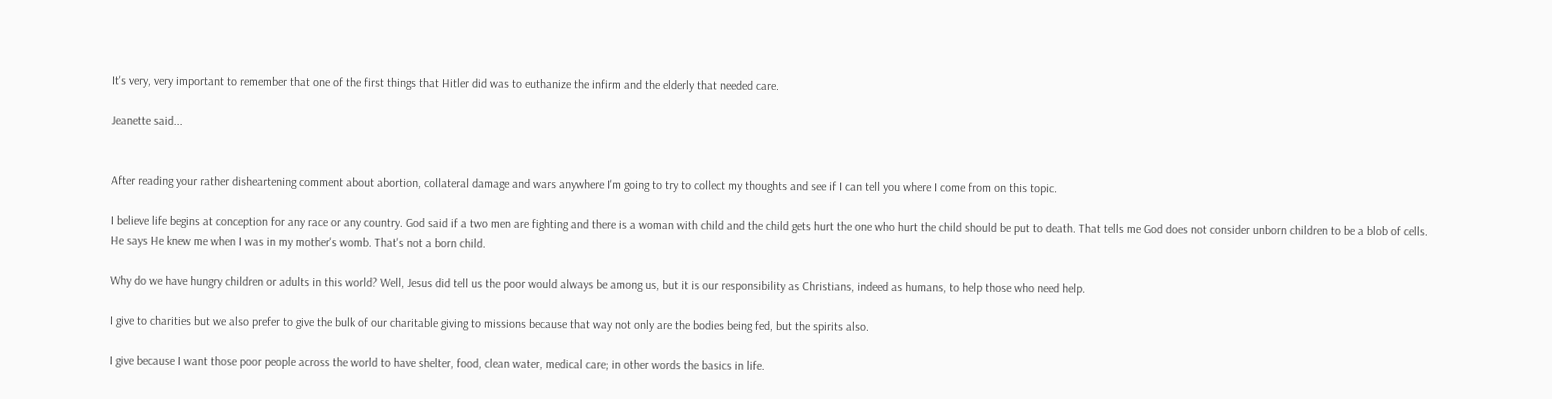It's very, very important to remember that one of the first things that Hitler did was to euthanize the infirm and the elderly that needed care.

Jeanette said...


After reading your rather disheartening comment about abortion, collateral damage and wars anywhere I'm going to try to collect my thoughts and see if I can tell you where I come from on this topic.

I believe life begins at conception for any race or any country. God said if a two men are fighting and there is a woman with child and the child gets hurt the one who hurt the child should be put to death. That tells me God does not consider unborn children to be a blob of cells. He says He knew me when I was in my mother's womb. That's not a born child.

Why do we have hungry children or adults in this world? Well, Jesus did tell us the poor would always be among us, but it is our responsibility as Christians, indeed as humans, to help those who need help.

I give to charities but we also prefer to give the bulk of our charitable giving to missions because that way not only are the bodies being fed, but the spirits also.

I give because I want those poor people across the world to have shelter, food, clean water, medical care; in other words the basics in life.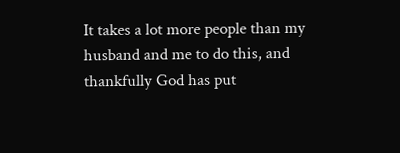It takes a lot more people than my husband and me to do this, and thankfully God has put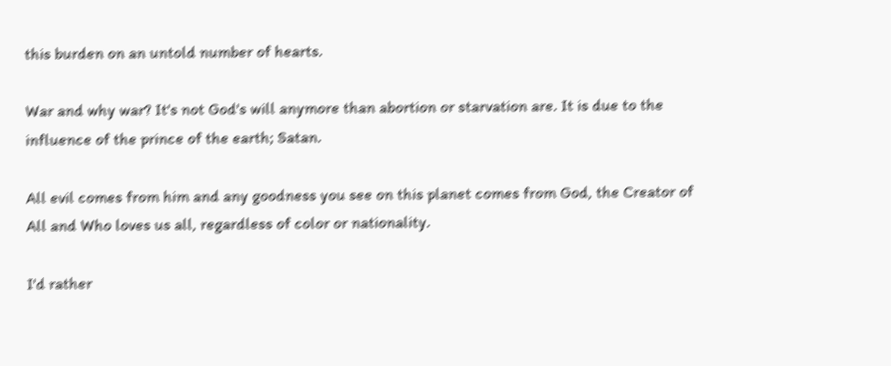this burden on an untold number of hearts.

War and why war? It's not God's will anymore than abortion or starvation are. It is due to the influence of the prince of the earth; Satan.

All evil comes from him and any goodness you see on this planet comes from God, the Creator of All and Who loves us all, regardless of color or nationality.

I'd rather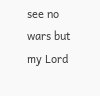see no wars but my Lord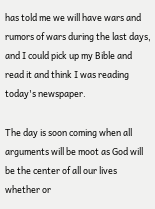has told me we will have wars and rumors of wars during the last days, and I could pick up my Bible and read it and think I was reading today's newspaper.

The day is soon coming when all arguments will be moot as God will be the center of all our lives whether or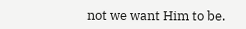not we want Him to be.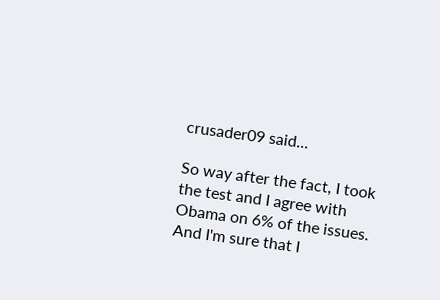crusader09 said...

So way after the fact, I took the test and I agree with Obama on 6% of the issues. And I'm sure that I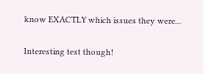know EXACTLY which issues they were...

Interesting test though!